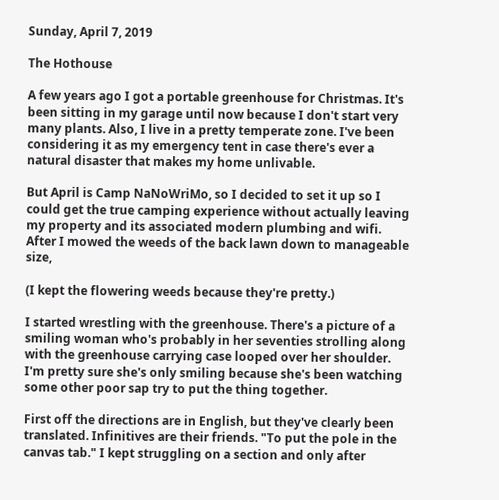Sunday, April 7, 2019

The Hothouse

A few years ago I got a portable greenhouse for Christmas. It's been sitting in my garage until now because I don't start very many plants. Also, I live in a pretty temperate zone. I've been considering it as my emergency tent in case there's ever a natural disaster that makes my home unlivable.

But April is Camp NaNoWriMo, so I decided to set it up so I could get the true camping experience without actually leaving my property and its associated modern plumbing and wifi. After I mowed the weeds of the back lawn down to manageable size,

(I kept the flowering weeds because they're pretty.)

I started wrestling with the greenhouse. There's a picture of a smiling woman who's probably in her seventies strolling along with the greenhouse carrying case looped over her shoulder. I'm pretty sure she's only smiling because she's been watching some other poor sap try to put the thing together.

First off the directions are in English, but they've clearly been translated. Infinitives are their friends. "To put the pole in the canvas tab." I kept struggling on a section and only after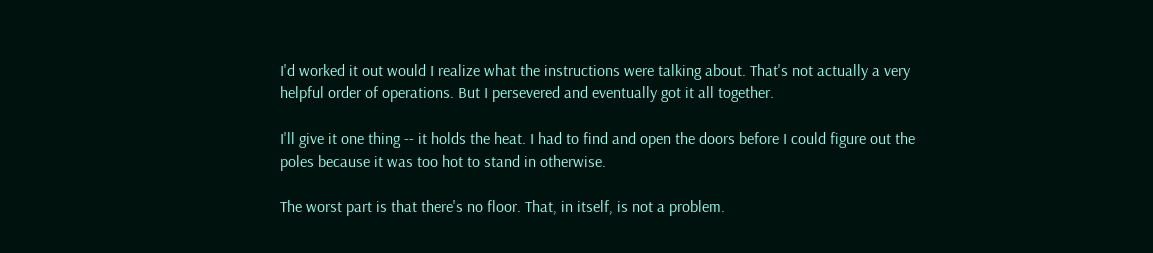I'd worked it out would I realize what the instructions were talking about. That's not actually a very helpful order of operations. But I persevered and eventually got it all together.

I'll give it one thing -- it holds the heat. I had to find and open the doors before I could figure out the poles because it was too hot to stand in otherwise.

The worst part is that there's no floor. That, in itself, is not a problem.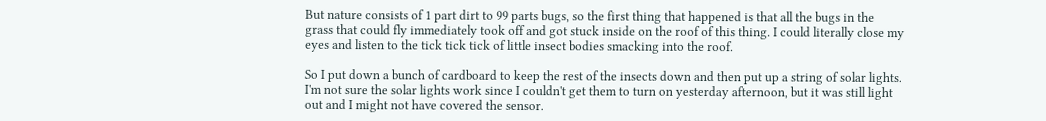But nature consists of 1 part dirt to 99 parts bugs, so the first thing that happened is that all the bugs in the grass that could fly immediately took off and got stuck inside on the roof of this thing. I could literally close my eyes and listen to the tick tick tick of little insect bodies smacking into the roof.

So I put down a bunch of cardboard to keep the rest of the insects down and then put up a string of solar lights. I'm not sure the solar lights work since I couldn't get them to turn on yesterday afternoon, but it was still light out and I might not have covered the sensor.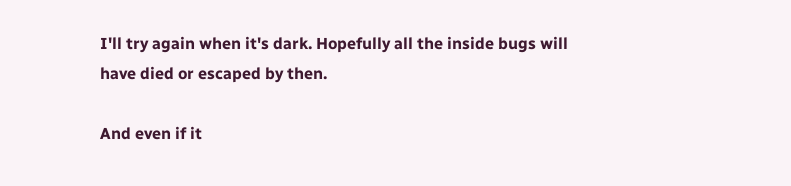I'll try again when it's dark. Hopefully all the inside bugs will have died or escaped by then.

And even if it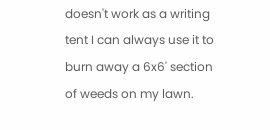doesn't work as a writing tent I can always use it to burn away a 6x6' section of weeds on my lawn.